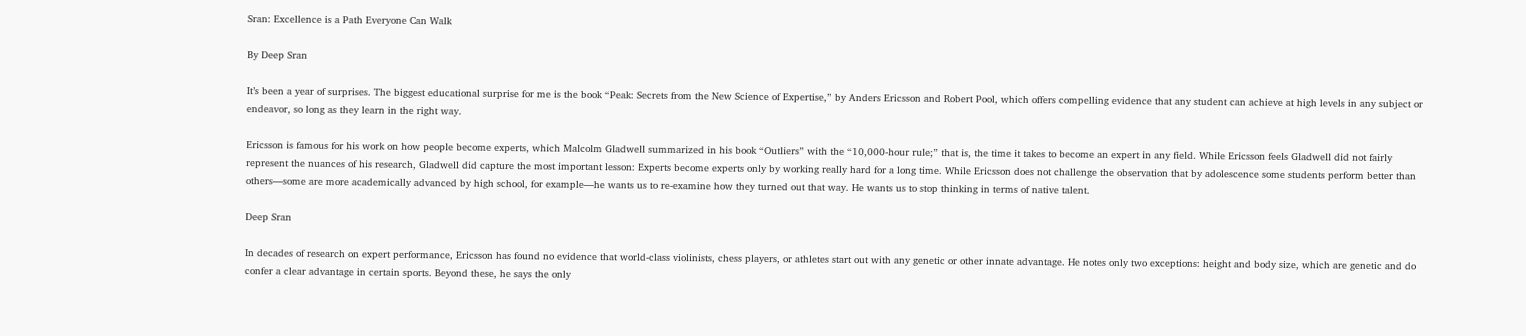Sran: Excellence is a Path Everyone Can Walk

By Deep Sran

It’s been a year of surprises. The biggest educational surprise for me is the book “Peak: Secrets from the New Science of Expertise,” by Anders Ericsson and Robert Pool, which offers compelling evidence that any student can achieve at high levels in any subject or endeavor, so long as they learn in the right way.

Ericsson is famous for his work on how people become experts, which Malcolm Gladwell summarized in his book “Outliers” with the “10,000-hour rule;” that is, the time it takes to become an expert in any field. While Ericsson feels Gladwell did not fairly represent the nuances of his research, Gladwell did capture the most important lesson: Experts become experts only by working really hard for a long time. While Ericsson does not challenge the observation that by adolescence some students perform better than others—some are more academically advanced by high school, for example—he wants us to re-examine how they turned out that way. He wants us to stop thinking in terms of native talent.

Deep Sran

In decades of research on expert performance, Ericsson has found no evidence that world-class violinists, chess players, or athletes start out with any genetic or other innate advantage. He notes only two exceptions: height and body size, which are genetic and do confer a clear advantage in certain sports. Beyond these, he says the only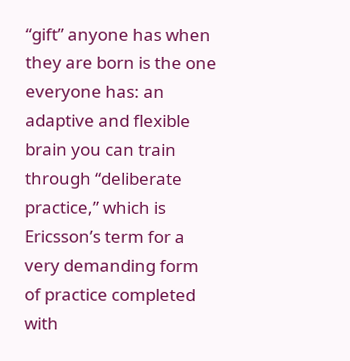“gift” anyone has when they are born is the one everyone has: an adaptive and flexible brain you can train through “deliberate practice,” which is Ericsson’s term for a very demanding form of practice completed with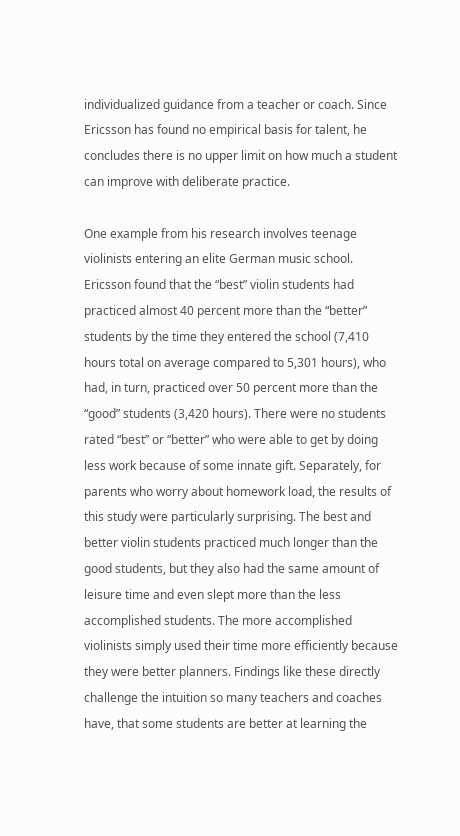individualized guidance from a teacher or coach. Since Ericsson has found no empirical basis for talent, he concludes there is no upper limit on how much a student can improve with deliberate practice.

One example from his research involves teenage violinists entering an elite German music school. Ericsson found that the “best” violin students had practiced almost 40 percent more than the “better” students by the time they entered the school (7,410 hours total on average compared to 5,301 hours), who had, in turn, practiced over 50 percent more than the “good” students (3,420 hours). There were no students rated “best” or “better” who were able to get by doing less work because of some innate gift. Separately, for parents who worry about homework load, the results of this study were particularly surprising. The best and better violin students practiced much longer than the good students, but they also had the same amount of leisure time and even slept more than the less accomplished students. The more accomplished violinists simply used their time more efficiently because they were better planners. Findings like these directly challenge the intuition so many teachers and coaches have, that some students are better at learning the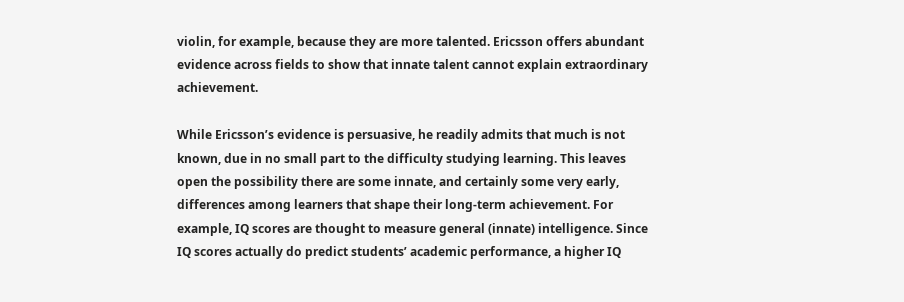violin, for example, because they are more talented. Ericsson offers abundant evidence across fields to show that innate talent cannot explain extraordinary achievement.

While Ericsson’s evidence is persuasive, he readily admits that much is not known, due in no small part to the difficulty studying learning. This leaves open the possibility there are some innate, and certainly some very early, differences among learners that shape their long-term achievement. For example, IQ scores are thought to measure general (innate) intelligence. Since IQ scores actually do predict students’ academic performance, a higher IQ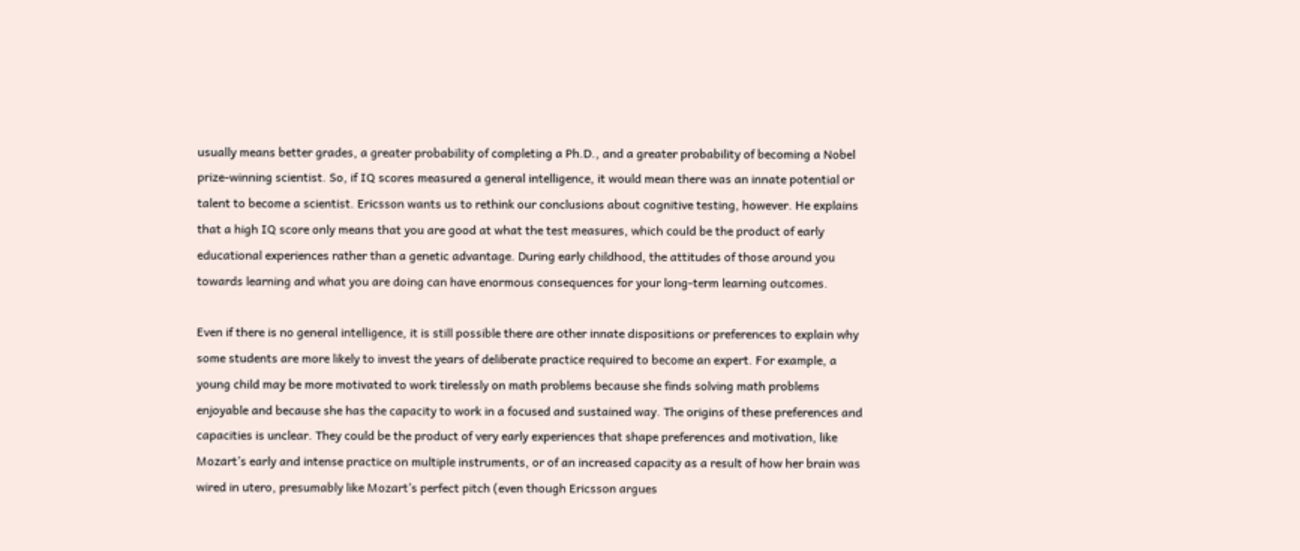usually means better grades, a greater probability of completing a Ph.D., and a greater probability of becoming a Nobel prize-winning scientist. So, if IQ scores measured a general intelligence, it would mean there was an innate potential or talent to become a scientist. Ericsson wants us to rethink our conclusions about cognitive testing, however. He explains that a high IQ score only means that you are good at what the test measures, which could be the product of early educational experiences rather than a genetic advantage. During early childhood, the attitudes of those around you towards learning and what you are doing can have enormous consequences for your long-term learning outcomes.

Even if there is no general intelligence, it is still possible there are other innate dispositions or preferences to explain why some students are more likely to invest the years of deliberate practice required to become an expert. For example, a young child may be more motivated to work tirelessly on math problems because she finds solving math problems enjoyable and because she has the capacity to work in a focused and sustained way. The origins of these preferences and capacities is unclear. They could be the product of very early experiences that shape preferences and motivation, like Mozart’s early and intense practice on multiple instruments, or of an increased capacity as a result of how her brain was wired in utero, presumably like Mozart’s perfect pitch (even though Ericsson argues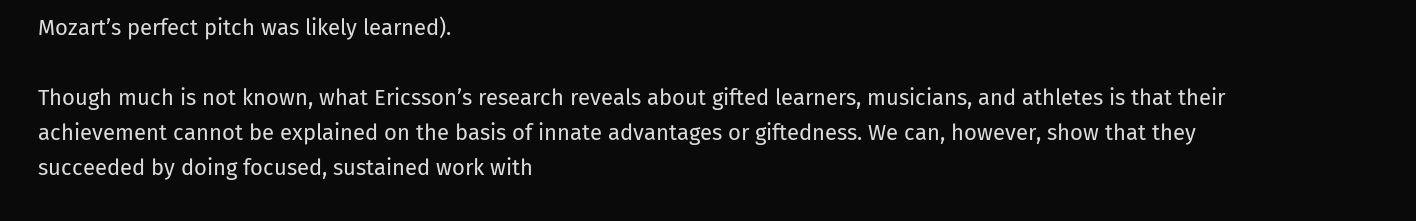Mozart’s perfect pitch was likely learned).

Though much is not known, what Ericsson’s research reveals about gifted learners, musicians, and athletes is that their achievement cannot be explained on the basis of innate advantages or giftedness. We can, however, show that they succeeded by doing focused, sustained work with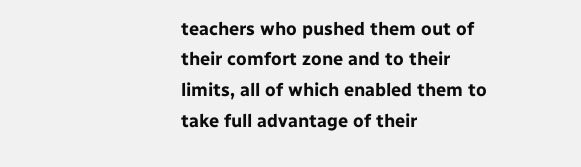teachers who pushed them out of their comfort zone and to their limits, all of which enabled them to take full advantage of their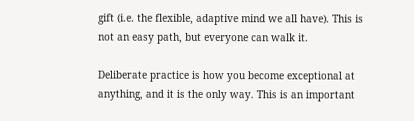gift (i.e. the flexible, adaptive mind we all have). This is not an easy path, but everyone can walk it.

Deliberate practice is how you become exceptional at anything, and it is the only way. This is an important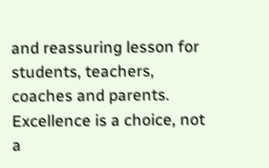and reassuring lesson for students, teachers, coaches and parents. Excellence is a choice, not a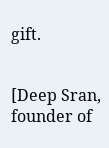gift.


[Deep Sran, founder of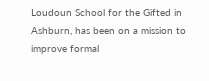Loudoun School for the Gifted in Ashburn, has been on a mission to improve formal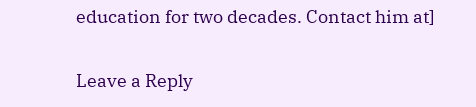education for two decades. Contact him at]


Leave a Reply